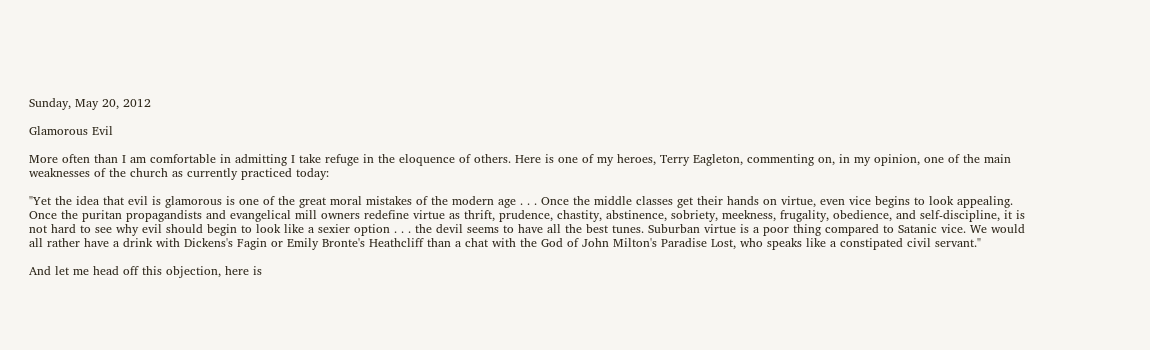Sunday, May 20, 2012

Glamorous Evil

More often than I am comfortable in admitting I take refuge in the eloquence of others. Here is one of my heroes, Terry Eagleton, commenting on, in my opinion, one of the main weaknesses of the church as currently practiced today:

"Yet the idea that evil is glamorous is one of the great moral mistakes of the modern age . . . Once the middle classes get their hands on virtue, even vice begins to look appealing. Once the puritan propagandists and evangelical mill owners redefine virtue as thrift, prudence, chastity, abstinence, sobriety, meekness, frugality, obedience, and self-discipline, it is not hard to see why evil should begin to look like a sexier option . . . the devil seems to have all the best tunes. Suburban virtue is a poor thing compared to Satanic vice. We would all rather have a drink with Dickens's Fagin or Emily Bronte's Heathcliff than a chat with the God of John Milton's Paradise Lost, who speaks like a constipated civil servant."

And let me head off this objection, here is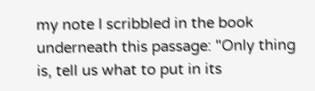my note I scribbled in the book underneath this passage: "Only thing is, tell us what to put in its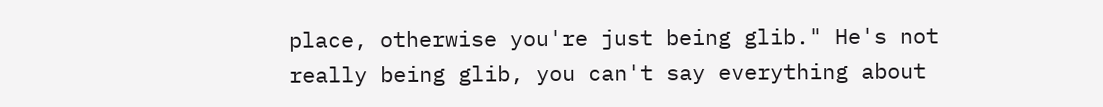place, otherwise you're just being glib." He's not really being glib, you can't say everything about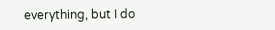everything, but I do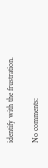identify with the frustration.

No comments: